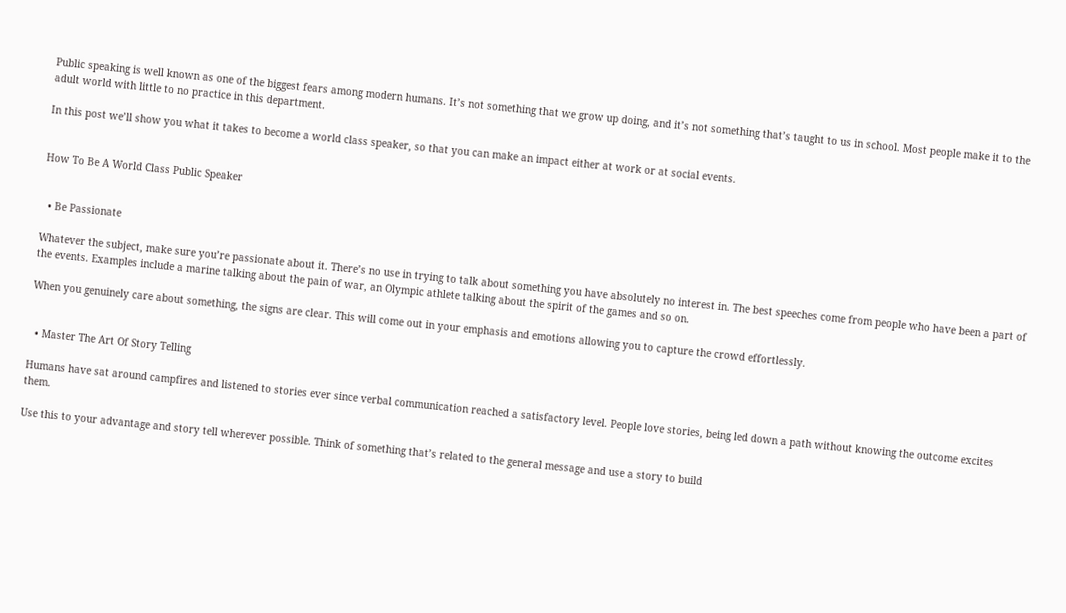Public speaking is well known as one of the biggest fears among modern humans. It’s not something that we grow up doing, and it’s not something that’s taught to us in school. Most people make it to the adult world with little to no practice in this department.

In this post we’ll show you what it takes to become a world class speaker, so that you can make an impact either at work or at social events.


How To Be A World Class Public Speaker


  • Be Passionate

Whatever the subject, make sure you’re passionate about it. There’s no use in trying to talk about something you have absolutely no interest in. The best speeches come from people who have been a part of the events. Examples include a marine talking about the pain of war, an Olympic athlete talking about the spirit of the games and so on.

When you genuinely care about something, the signs are clear. This will come out in your emphasis and emotions allowing you to capture the crowd effortlessly.


  • Master The Art Of Story Telling

Humans have sat around campfires and listened to stories ever since verbal communication reached a satisfactory level. People love stories, being led down a path without knowing the outcome excites them.

Use this to your advantage and story tell wherever possible. Think of something that’s related to the general message and use a story to build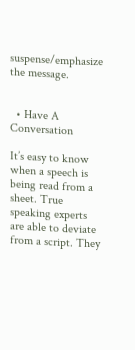suspense/emphasize the message.


  • Have A Conversation

It’s easy to know when a speech is being read from a sheet. True speaking experts are able to deviate from a script. They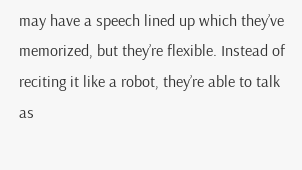may have a speech lined up which they’ve memorized, but they’re flexible. Instead of reciting it like a robot, they’re able to talk as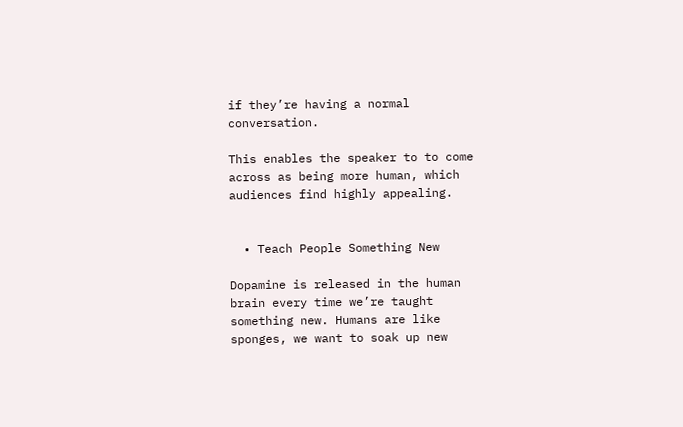if they’re having a normal conversation.

This enables the speaker to to come across as being more human, which audiences find highly appealing.


  • Teach People Something New

Dopamine is released in the human brain every time we’re taught something new. Humans are like sponges, we want to soak up new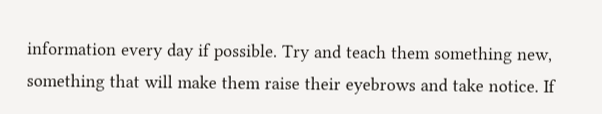information every day if possible. Try and teach them something new, something that will make them raise their eyebrows and take notice. If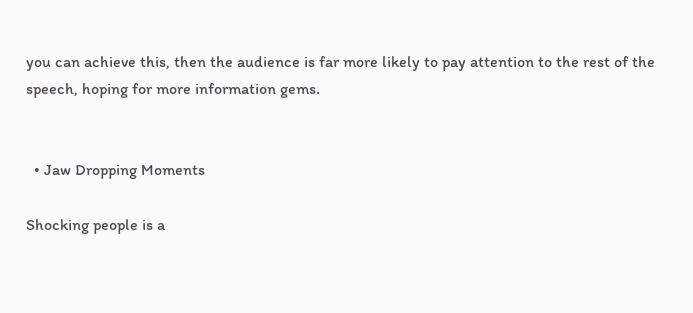you can achieve this, then the audience is far more likely to pay attention to the rest of the speech, hoping for more information gems.


  • Jaw Dropping Moments

Shocking people is a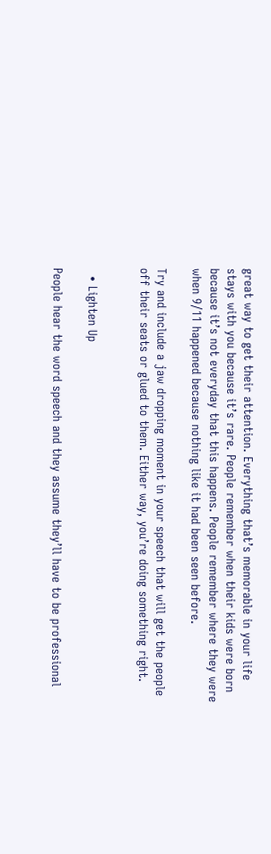great way to get their attention. Everything that’s memorable in your life stays with you because it’s rare. People remember when their kids were born because it’s not everyday that this happens. People remember where they were when 9/11 happened because nothing like it had been seen before.

Try and include a jaw dropping moment in your speech that will get the people off their seats or glued to them. Either way, you’re doing something right.


  • Lighten Up

People hear the word speech and they assume they’ll have to be professional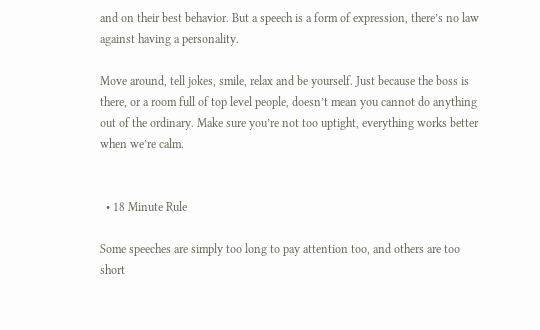and on their best behavior. But a speech is a form of expression, there’s no law against having a personality.

Move around, tell jokes, smile, relax and be yourself. Just because the boss is there, or a room full of top level people, doesn’t mean you cannot do anything out of the ordinary. Make sure you’re not too uptight, everything works better when we’re calm.


  • 18 Minute Rule

Some speeches are simply too long to pay attention too, and others are too short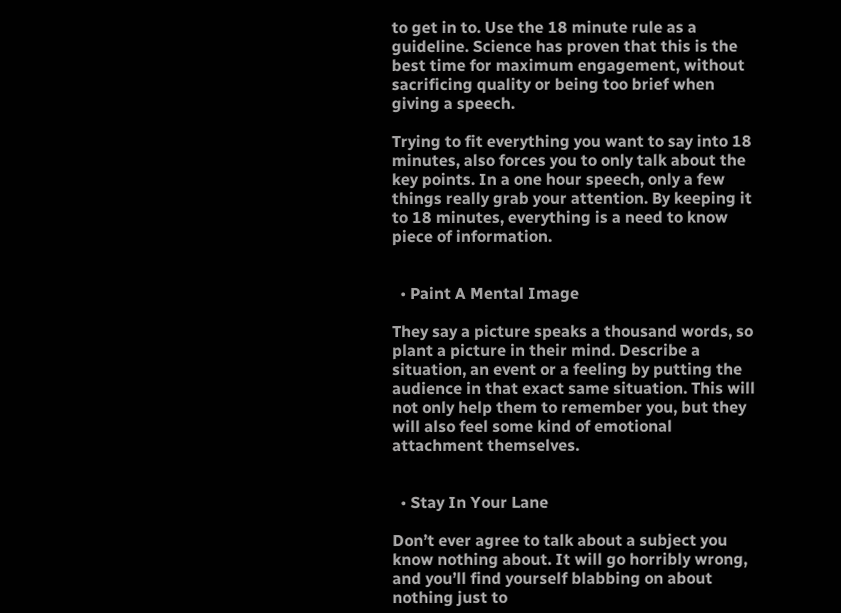to get in to. Use the 18 minute rule as a guideline. Science has proven that this is the best time for maximum engagement, without sacrificing quality or being too brief when giving a speech.

Trying to fit everything you want to say into 18 minutes, also forces you to only talk about the key points. In a one hour speech, only a few things really grab your attention. By keeping it to 18 minutes, everything is a need to know piece of information.


  • Paint A Mental Image

They say a picture speaks a thousand words, so plant a picture in their mind. Describe a situation, an event or a feeling by putting the audience in that exact same situation. This will not only help them to remember you, but they will also feel some kind of emotional attachment themselves.


  • Stay In Your Lane

Don’t ever agree to talk about a subject you know nothing about. It will go horribly wrong, and you’ll find yourself blabbing on about nothing just to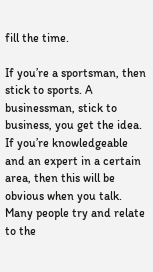fill the time.

If you’re a sportsman, then stick to sports. A businessman, stick to business, you get the idea. If you’re knowledgeable and an expert in a certain area, then this will be obvious when you talk. Many people try and relate to the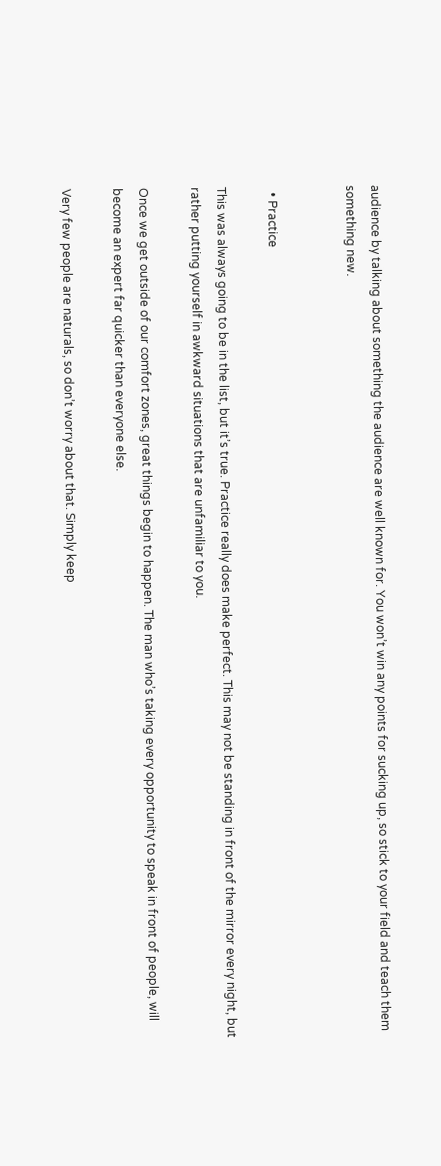audience by talking about something the audience are well known for. You won’t win any points for sucking up, so stick to your field and teach them something new.


  • Practice

This was always going to be in the list, but it’s true. Practice really does make perfect. This may not be standing in front of the mirror every night, but rather putting yourself in awkward situations that are unfamiliar to you.

Once we get outside of our comfort zones, great things begin to happen. The man who’s taking every opportunity to speak in front of people, will become an expert far quicker than everyone else.

Very few people are naturals, so don’t worry about that. Simply keep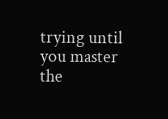trying until you master the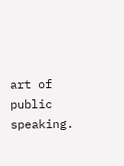art of public speaking.